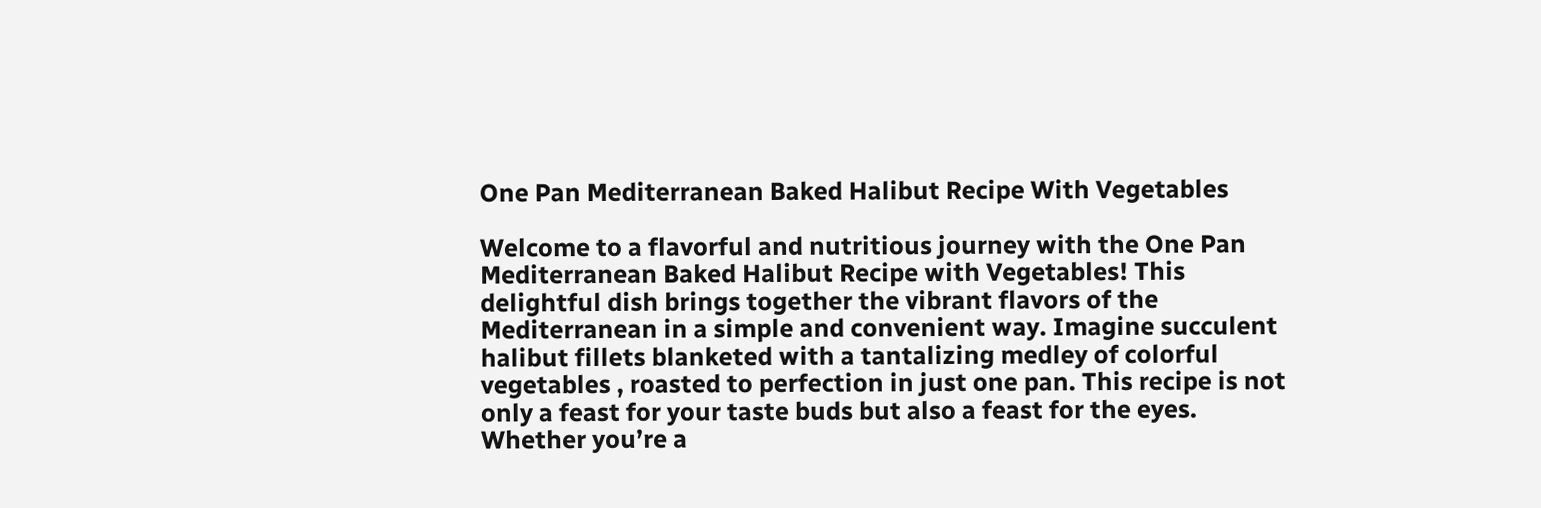One Pan Mediterranean Baked Halibut Recipe With Vegetables

Welcome to a flavorful and nutritious journey with the One Pan Mediterranean Baked Halibut Recipe with Vegetables! This delightful dish brings together the vibrant flavors of the Mediterranean in a simple and convenient way. Imagine succulent halibut fillets blanketed with a tantalizing medley of colorful vegetables , roasted to perfection in just one pan. This recipe is not only a feast for your taste buds but also a feast for the eyes. Whether you’re a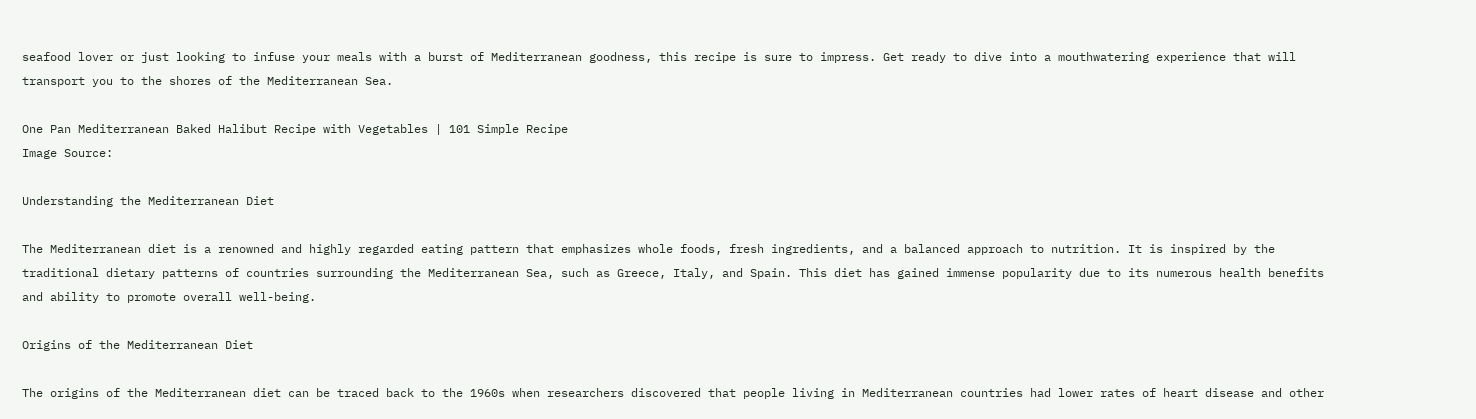seafood lover or just looking to infuse your meals with a burst of Mediterranean goodness, this recipe is sure to impress. Get ready to dive into a mouthwatering experience that will transport you to the shores of the Mediterranean Sea.

One Pan Mediterranean Baked Halibut Recipe with Vegetables | 101 Simple Recipe
Image Source:

Understanding the Mediterranean Diet

The Mediterranean diet is a renowned and highly regarded eating pattern that emphasizes whole foods, fresh ingredients, and a balanced approach to nutrition. It is inspired by the traditional dietary patterns of countries surrounding the Mediterranean Sea, such as Greece, Italy, and Spain. This diet has gained immense popularity due to its numerous health benefits and ability to promote overall well-being.

Origins of the Mediterranean Diet

The origins of the Mediterranean diet can be traced back to the 1960s when researchers discovered that people living in Mediterranean countries had lower rates of heart disease and other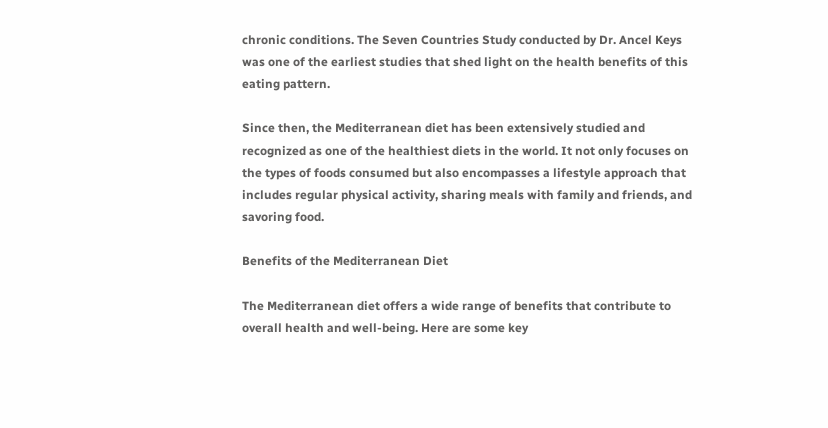chronic conditions. The Seven Countries Study conducted by Dr. Ancel Keys was one of the earliest studies that shed light on the health benefits of this eating pattern.

Since then, the Mediterranean diet has been extensively studied and recognized as one of the healthiest diets in the world. It not only focuses on the types of foods consumed but also encompasses a lifestyle approach that includes regular physical activity, sharing meals with family and friends, and savoring food.

Benefits of the Mediterranean Diet

The Mediterranean diet offers a wide range of benefits that contribute to overall health and well-being. Here are some key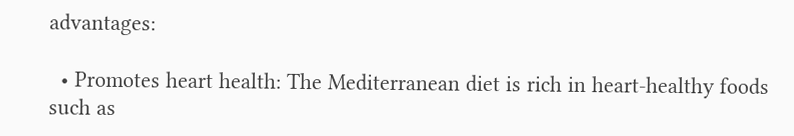advantages:

  • Promotes heart health: The Mediterranean diet is rich in heart-healthy foods such as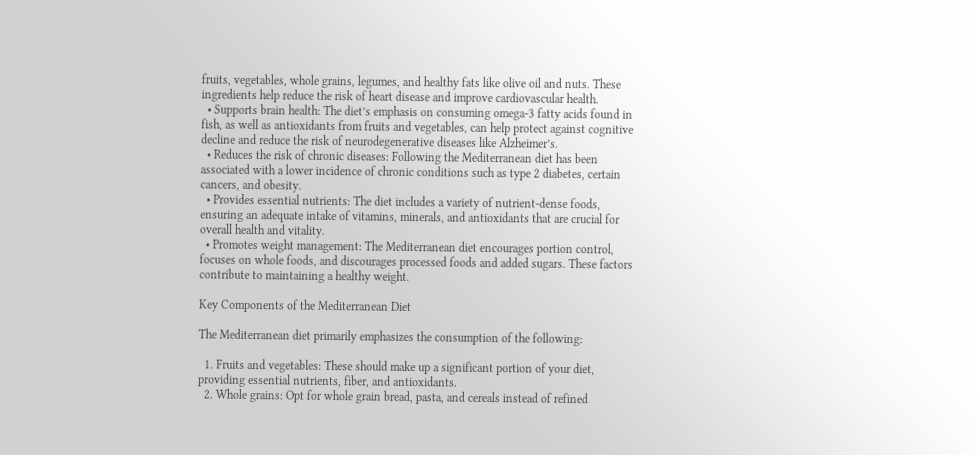fruits, vegetables, whole grains, legumes, and healthy fats like olive oil and nuts. These ingredients help reduce the risk of heart disease and improve cardiovascular health.
  • Supports brain health: The diet’s emphasis on consuming omega-3 fatty acids found in fish, as well as antioxidants from fruits and vegetables, can help protect against cognitive decline and reduce the risk of neurodegenerative diseases like Alzheimer’s.
  • Reduces the risk of chronic diseases: Following the Mediterranean diet has been associated with a lower incidence of chronic conditions such as type 2 diabetes, certain cancers, and obesity.
  • Provides essential nutrients: The diet includes a variety of nutrient-dense foods, ensuring an adequate intake of vitamins, minerals, and antioxidants that are crucial for overall health and vitality.
  • Promotes weight management: The Mediterranean diet encourages portion control, focuses on whole foods, and discourages processed foods and added sugars. These factors contribute to maintaining a healthy weight.

Key Components of the Mediterranean Diet

The Mediterranean diet primarily emphasizes the consumption of the following:

  1. Fruits and vegetables: These should make up a significant portion of your diet, providing essential nutrients, fiber, and antioxidants.
  2. Whole grains: Opt for whole grain bread, pasta, and cereals instead of refined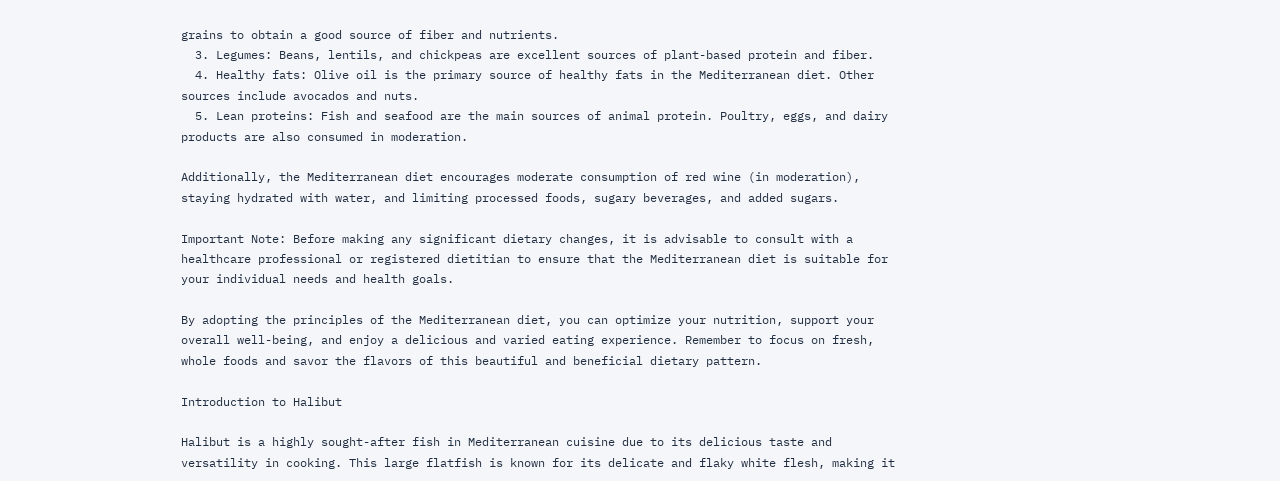grains to obtain a good source of fiber and nutrients.
  3. Legumes: Beans, lentils, and chickpeas are excellent sources of plant-based protein and fiber.
  4. Healthy fats: Olive oil is the primary source of healthy fats in the Mediterranean diet. Other sources include avocados and nuts.
  5. Lean proteins: Fish and seafood are the main sources of animal protein. Poultry, eggs, and dairy products are also consumed in moderation.

Additionally, the Mediterranean diet encourages moderate consumption of red wine (in moderation), staying hydrated with water, and limiting processed foods, sugary beverages, and added sugars.

Important Note: Before making any significant dietary changes, it is advisable to consult with a healthcare professional or registered dietitian to ensure that the Mediterranean diet is suitable for your individual needs and health goals.

By adopting the principles of the Mediterranean diet, you can optimize your nutrition, support your overall well-being, and enjoy a delicious and varied eating experience. Remember to focus on fresh, whole foods and savor the flavors of this beautiful and beneficial dietary pattern.

Introduction to Halibut

Halibut is a highly sought-after fish in Mediterranean cuisine due to its delicious taste and versatility in cooking. This large flatfish is known for its delicate and flaky white flesh, making it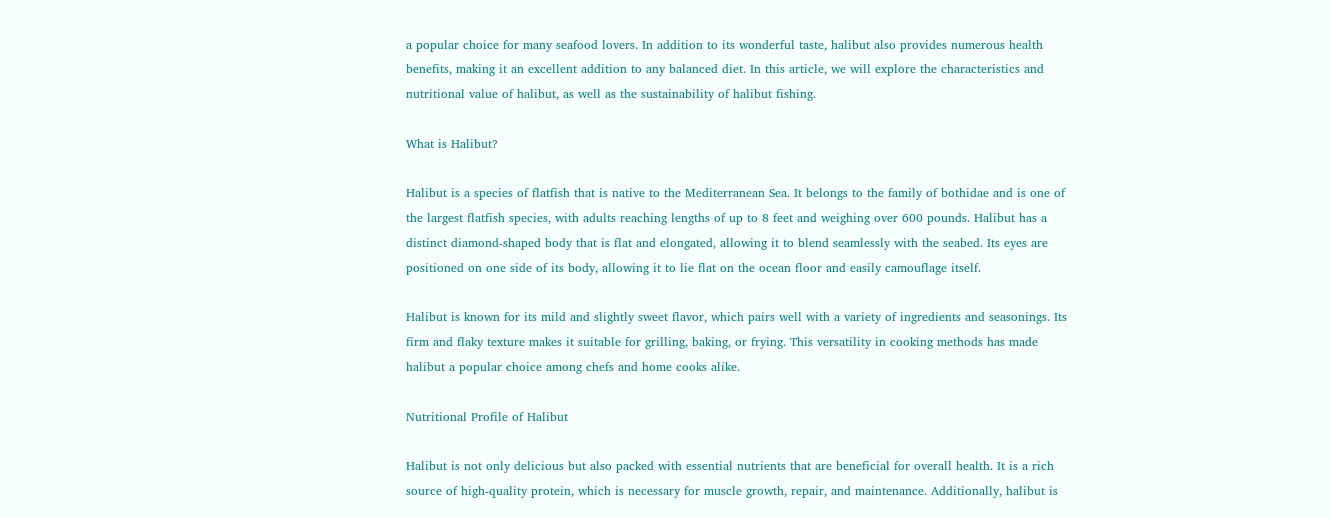a popular choice for many seafood lovers. In addition to its wonderful taste, halibut also provides numerous health benefits, making it an excellent addition to any balanced diet. In this article, we will explore the characteristics and nutritional value of halibut, as well as the sustainability of halibut fishing.

What is Halibut?

Halibut is a species of flatfish that is native to the Mediterranean Sea. It belongs to the family of bothidae and is one of the largest flatfish species, with adults reaching lengths of up to 8 feet and weighing over 600 pounds. Halibut has a distinct diamond-shaped body that is flat and elongated, allowing it to blend seamlessly with the seabed. Its eyes are positioned on one side of its body, allowing it to lie flat on the ocean floor and easily camouflage itself.

Halibut is known for its mild and slightly sweet flavor, which pairs well with a variety of ingredients and seasonings. Its firm and flaky texture makes it suitable for grilling, baking, or frying. This versatility in cooking methods has made halibut a popular choice among chefs and home cooks alike.

Nutritional Profile of Halibut

Halibut is not only delicious but also packed with essential nutrients that are beneficial for overall health. It is a rich source of high-quality protein, which is necessary for muscle growth, repair, and maintenance. Additionally, halibut is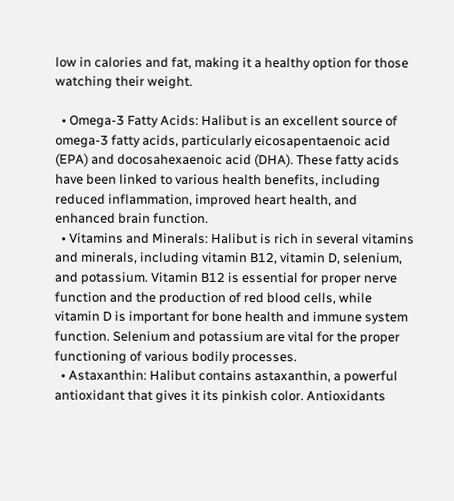low in calories and fat, making it a healthy option for those watching their weight.

  • Omega-3 Fatty Acids: Halibut is an excellent source of omega-3 fatty acids, particularly eicosapentaenoic acid (EPA) and docosahexaenoic acid (DHA). These fatty acids have been linked to various health benefits, including reduced inflammation, improved heart health, and enhanced brain function.
  • Vitamins and Minerals: Halibut is rich in several vitamins and minerals, including vitamin B12, vitamin D, selenium, and potassium. Vitamin B12 is essential for proper nerve function and the production of red blood cells, while vitamin D is important for bone health and immune system function. Selenium and potassium are vital for the proper functioning of various bodily processes.
  • Astaxanthin: Halibut contains astaxanthin, a powerful antioxidant that gives it its pinkish color. Antioxidants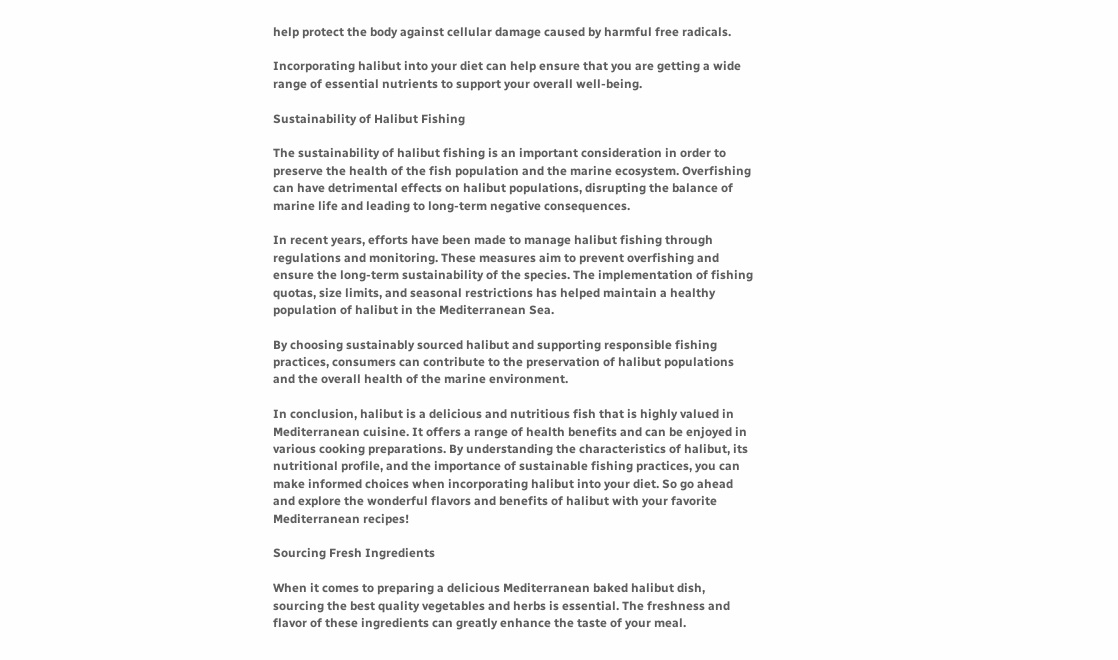help protect the body against cellular damage caused by harmful free radicals.

Incorporating halibut into your diet can help ensure that you are getting a wide range of essential nutrients to support your overall well-being.

Sustainability of Halibut Fishing

The sustainability of halibut fishing is an important consideration in order to preserve the health of the fish population and the marine ecosystem. Overfishing can have detrimental effects on halibut populations, disrupting the balance of marine life and leading to long-term negative consequences.

In recent years, efforts have been made to manage halibut fishing through regulations and monitoring. These measures aim to prevent overfishing and ensure the long-term sustainability of the species. The implementation of fishing quotas, size limits, and seasonal restrictions has helped maintain a healthy population of halibut in the Mediterranean Sea.

By choosing sustainably sourced halibut and supporting responsible fishing practices, consumers can contribute to the preservation of halibut populations and the overall health of the marine environment.

In conclusion, halibut is a delicious and nutritious fish that is highly valued in Mediterranean cuisine. It offers a range of health benefits and can be enjoyed in various cooking preparations. By understanding the characteristics of halibut, its nutritional profile, and the importance of sustainable fishing practices, you can make informed choices when incorporating halibut into your diet. So go ahead and explore the wonderful flavors and benefits of halibut with your favorite Mediterranean recipes!

Sourcing Fresh Ingredients

When it comes to preparing a delicious Mediterranean baked halibut dish, sourcing the best quality vegetables and herbs is essential. The freshness and flavor of these ingredients can greatly enhance the taste of your meal.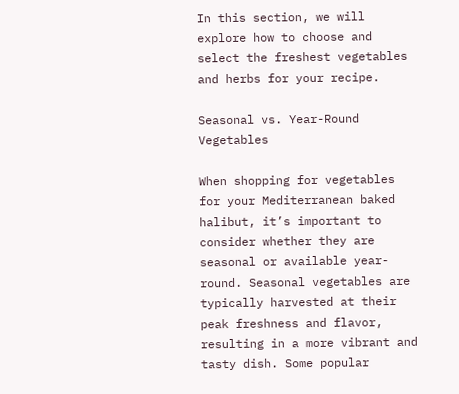In this section, we will explore how to choose and select the freshest vegetables and herbs for your recipe.

Seasonal vs. Year-Round Vegetables

When shopping for vegetables for your Mediterranean baked halibut, it’s important to consider whether they are seasonal or available year-round. Seasonal vegetables are typically harvested at their peak freshness and flavor, resulting in a more vibrant and tasty dish. Some popular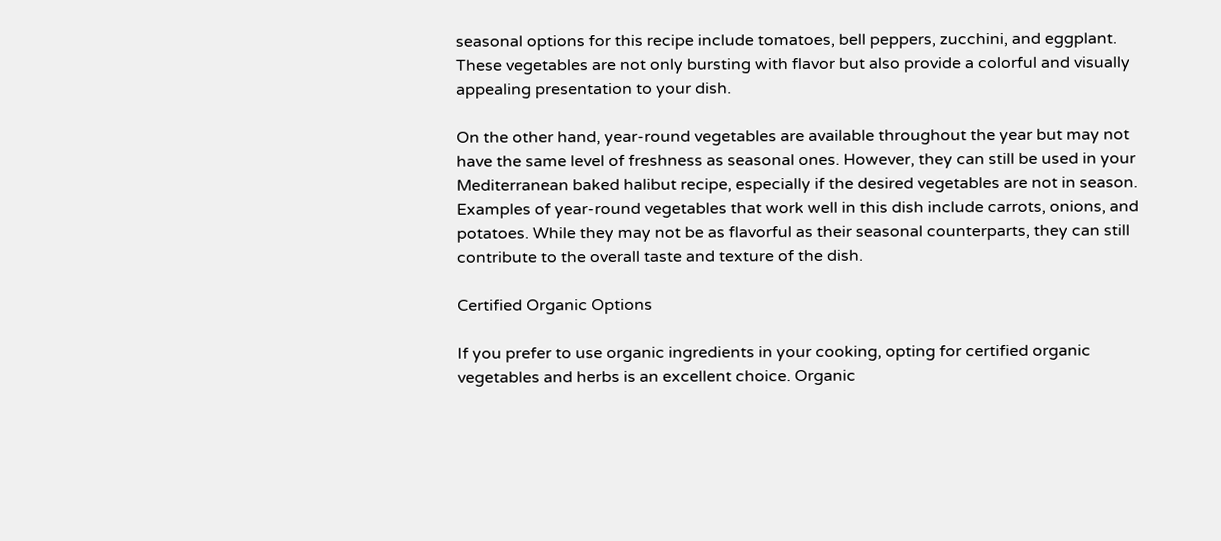seasonal options for this recipe include tomatoes, bell peppers, zucchini, and eggplant. These vegetables are not only bursting with flavor but also provide a colorful and visually appealing presentation to your dish.

On the other hand, year-round vegetables are available throughout the year but may not have the same level of freshness as seasonal ones. However, they can still be used in your Mediterranean baked halibut recipe, especially if the desired vegetables are not in season. Examples of year-round vegetables that work well in this dish include carrots, onions, and potatoes. While they may not be as flavorful as their seasonal counterparts, they can still contribute to the overall taste and texture of the dish.

Certified Organic Options

If you prefer to use organic ingredients in your cooking, opting for certified organic vegetables and herbs is an excellent choice. Organic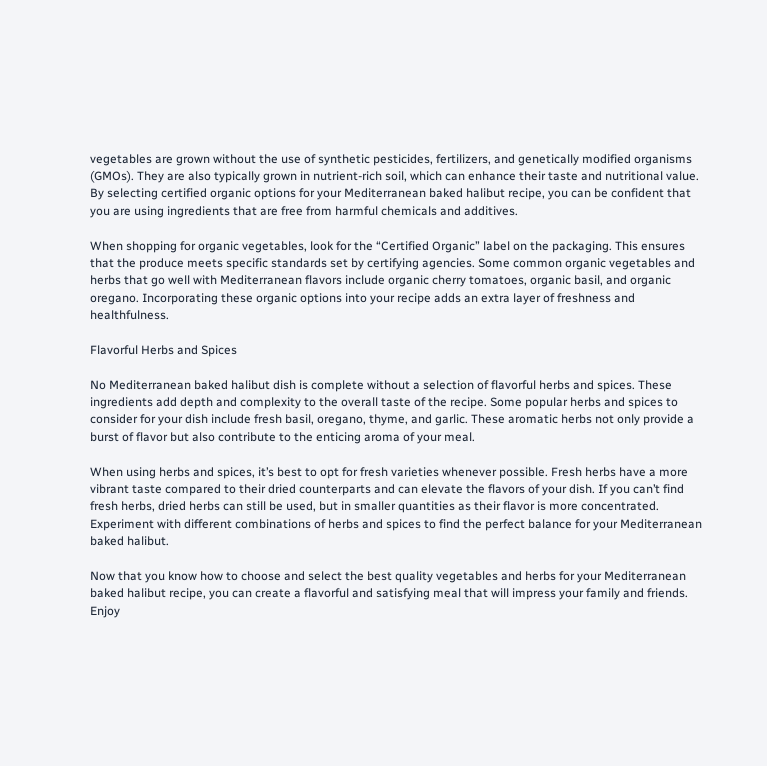vegetables are grown without the use of synthetic pesticides, fertilizers, and genetically modified organisms (GMOs). They are also typically grown in nutrient-rich soil, which can enhance their taste and nutritional value. By selecting certified organic options for your Mediterranean baked halibut recipe, you can be confident that you are using ingredients that are free from harmful chemicals and additives.

When shopping for organic vegetables, look for the “Certified Organic” label on the packaging. This ensures that the produce meets specific standards set by certifying agencies. Some common organic vegetables and herbs that go well with Mediterranean flavors include organic cherry tomatoes, organic basil, and organic oregano. Incorporating these organic options into your recipe adds an extra layer of freshness and healthfulness.

Flavorful Herbs and Spices

No Mediterranean baked halibut dish is complete without a selection of flavorful herbs and spices. These ingredients add depth and complexity to the overall taste of the recipe. Some popular herbs and spices to consider for your dish include fresh basil, oregano, thyme, and garlic. These aromatic herbs not only provide a burst of flavor but also contribute to the enticing aroma of your meal.

When using herbs and spices, it’s best to opt for fresh varieties whenever possible. Fresh herbs have a more vibrant taste compared to their dried counterparts and can elevate the flavors of your dish. If you can’t find fresh herbs, dried herbs can still be used, but in smaller quantities as their flavor is more concentrated. Experiment with different combinations of herbs and spices to find the perfect balance for your Mediterranean baked halibut.

Now that you know how to choose and select the best quality vegetables and herbs for your Mediterranean baked halibut recipe, you can create a flavorful and satisfying meal that will impress your family and friends. Enjoy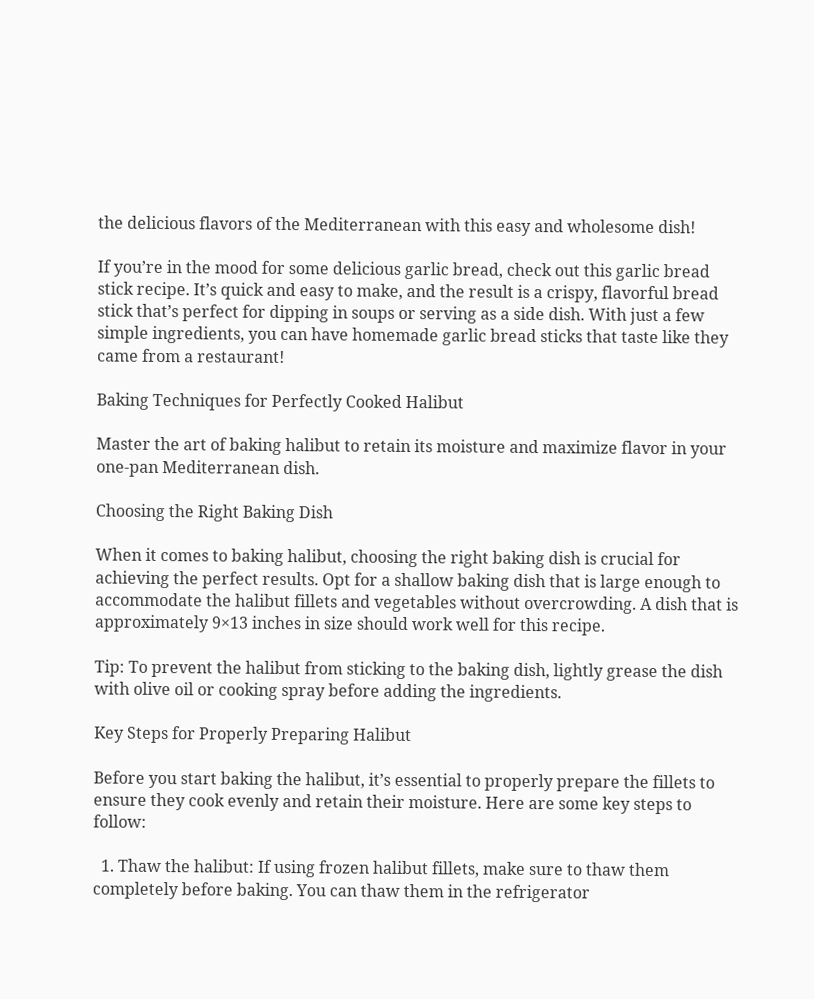the delicious flavors of the Mediterranean with this easy and wholesome dish!

If you’re in the mood for some delicious garlic bread, check out this garlic bread stick recipe. It’s quick and easy to make, and the result is a crispy, flavorful bread stick that’s perfect for dipping in soups or serving as a side dish. With just a few simple ingredients, you can have homemade garlic bread sticks that taste like they came from a restaurant!

Baking Techniques for Perfectly Cooked Halibut

Master the art of baking halibut to retain its moisture and maximize flavor in your one-pan Mediterranean dish.

Choosing the Right Baking Dish

When it comes to baking halibut, choosing the right baking dish is crucial for achieving the perfect results. Opt for a shallow baking dish that is large enough to accommodate the halibut fillets and vegetables without overcrowding. A dish that is approximately 9×13 inches in size should work well for this recipe.

Tip: To prevent the halibut from sticking to the baking dish, lightly grease the dish with olive oil or cooking spray before adding the ingredients.

Key Steps for Properly Preparing Halibut

Before you start baking the halibut, it’s essential to properly prepare the fillets to ensure they cook evenly and retain their moisture. Here are some key steps to follow:

  1. Thaw the halibut: If using frozen halibut fillets, make sure to thaw them completely before baking. You can thaw them in the refrigerator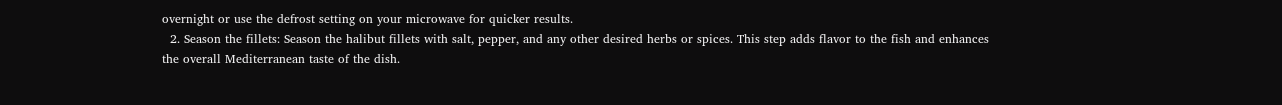overnight or use the defrost setting on your microwave for quicker results.
  2. Season the fillets: Season the halibut fillets with salt, pepper, and any other desired herbs or spices. This step adds flavor to the fish and enhances the overall Mediterranean taste of the dish.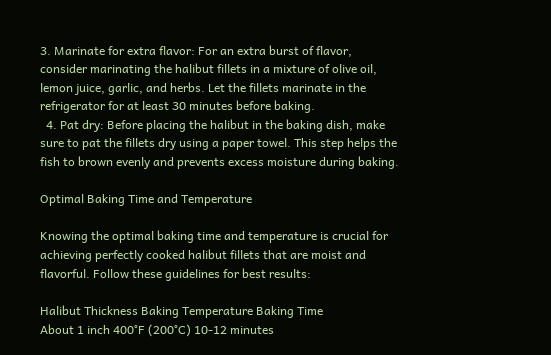3. Marinate for extra flavor: For an extra burst of flavor, consider marinating the halibut fillets in a mixture of olive oil, lemon juice, garlic, and herbs. Let the fillets marinate in the refrigerator for at least 30 minutes before baking.
  4. Pat dry: Before placing the halibut in the baking dish, make sure to pat the fillets dry using a paper towel. This step helps the fish to brown evenly and prevents excess moisture during baking.

Optimal Baking Time and Temperature

Knowing the optimal baking time and temperature is crucial for achieving perfectly cooked halibut fillets that are moist and flavorful. Follow these guidelines for best results:

Halibut Thickness Baking Temperature Baking Time
About 1 inch 400°F (200°C) 10-12 minutes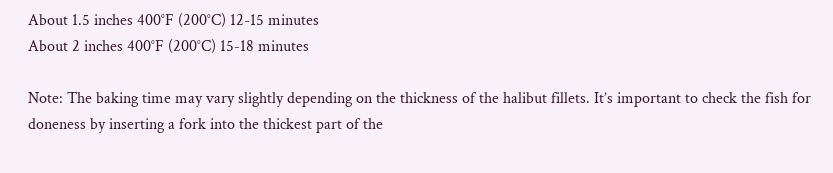About 1.5 inches 400°F (200°C) 12-15 minutes
About 2 inches 400°F (200°C) 15-18 minutes

Note: The baking time may vary slightly depending on the thickness of the halibut fillets. It’s important to check the fish for doneness by inserting a fork into the thickest part of the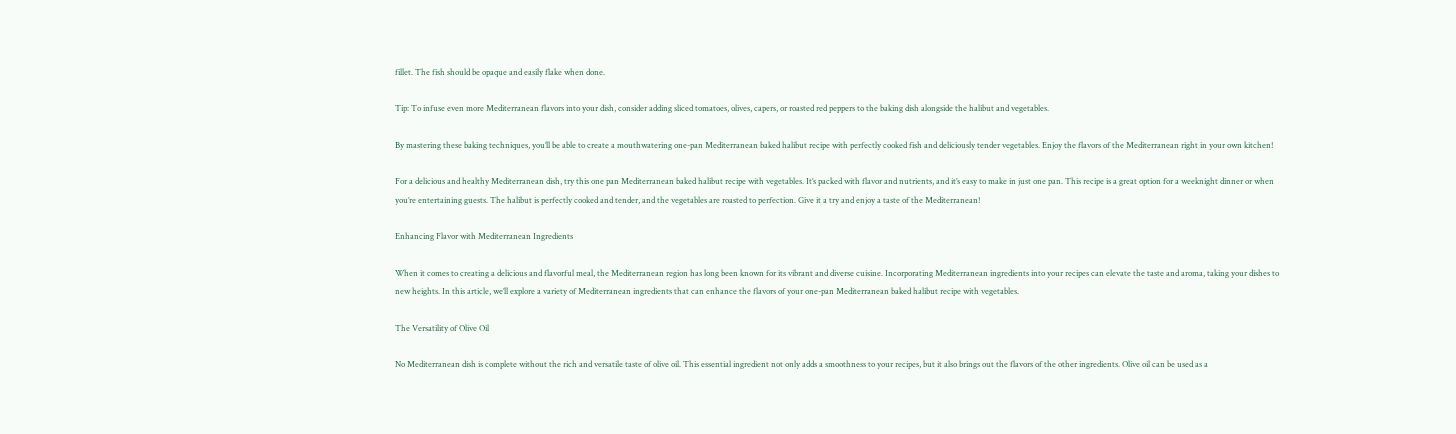fillet. The fish should be opaque and easily flake when done.

Tip: To infuse even more Mediterranean flavors into your dish, consider adding sliced tomatoes, olives, capers, or roasted red peppers to the baking dish alongside the halibut and vegetables.

By mastering these baking techniques, you’ll be able to create a mouthwatering one-pan Mediterranean baked halibut recipe with perfectly cooked fish and deliciously tender vegetables. Enjoy the flavors of the Mediterranean right in your own kitchen!

For a delicious and healthy Mediterranean dish, try this one pan Mediterranean baked halibut recipe with vegetables. It’s packed with flavor and nutrients, and it’s easy to make in just one pan. This recipe is a great option for a weeknight dinner or when you’re entertaining guests. The halibut is perfectly cooked and tender, and the vegetables are roasted to perfection. Give it a try and enjoy a taste of the Mediterranean!

Enhancing Flavor with Mediterranean Ingredients

When it comes to creating a delicious and flavorful meal, the Mediterranean region has long been known for its vibrant and diverse cuisine. Incorporating Mediterranean ingredients into your recipes can elevate the taste and aroma, taking your dishes to new heights. In this article, we’ll explore a variety of Mediterranean ingredients that can enhance the flavors of your one-pan Mediterranean baked halibut recipe with vegetables.

The Versatility of Olive Oil

No Mediterranean dish is complete without the rich and versatile taste of olive oil. This essential ingredient not only adds a smoothness to your recipes, but it also brings out the flavors of the other ingredients. Olive oil can be used as a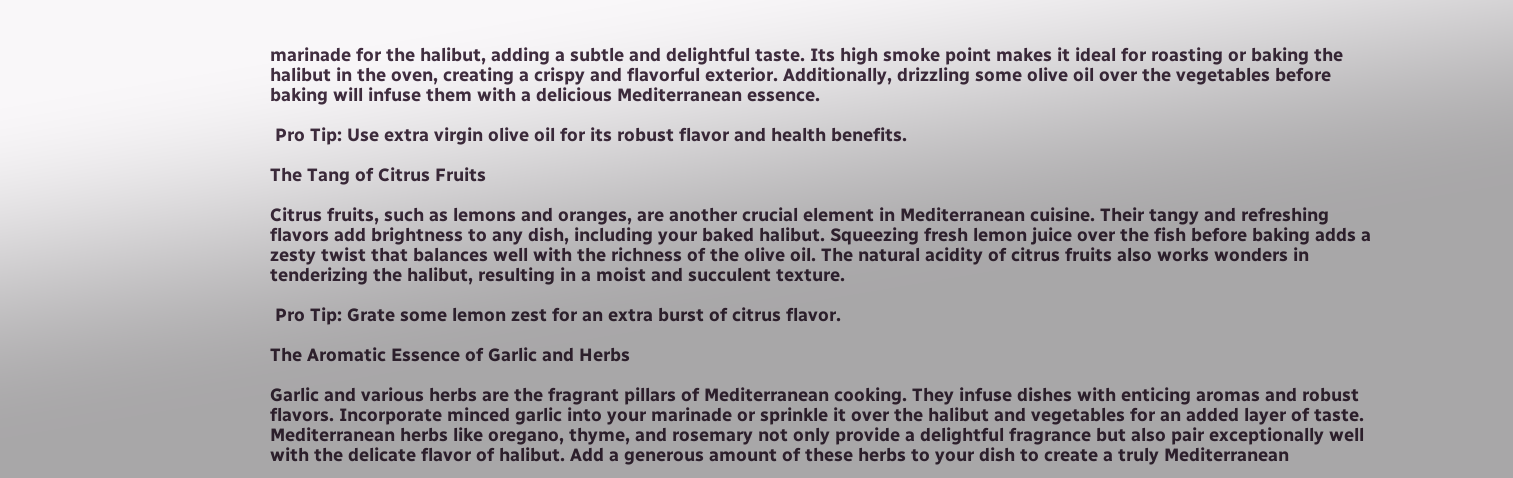marinade for the halibut, adding a subtle and delightful taste. Its high smoke point makes it ideal for roasting or baking the halibut in the oven, creating a crispy and flavorful exterior. Additionally, drizzling some olive oil over the vegetables before baking will infuse them with a delicious Mediterranean essence.

 Pro Tip: Use extra virgin olive oil for its robust flavor and health benefits.

The Tang of Citrus Fruits

Citrus fruits, such as lemons and oranges, are another crucial element in Mediterranean cuisine. Their tangy and refreshing flavors add brightness to any dish, including your baked halibut. Squeezing fresh lemon juice over the fish before baking adds a zesty twist that balances well with the richness of the olive oil. The natural acidity of citrus fruits also works wonders in tenderizing the halibut, resulting in a moist and succulent texture.

 Pro Tip: Grate some lemon zest for an extra burst of citrus flavor.

The Aromatic Essence of Garlic and Herbs

Garlic and various herbs are the fragrant pillars of Mediterranean cooking. They infuse dishes with enticing aromas and robust flavors. Incorporate minced garlic into your marinade or sprinkle it over the halibut and vegetables for an added layer of taste. Mediterranean herbs like oregano, thyme, and rosemary not only provide a delightful fragrance but also pair exceptionally well with the delicate flavor of halibut. Add a generous amount of these herbs to your dish to create a truly Mediterranean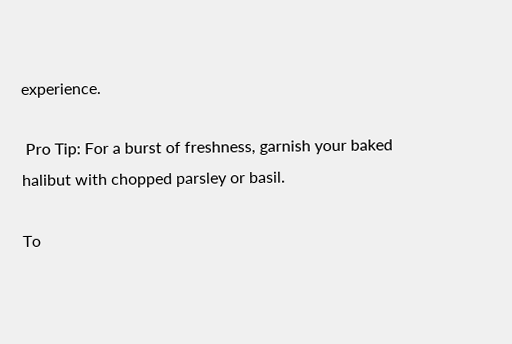experience.

 Pro Tip: For a burst of freshness, garnish your baked halibut with chopped parsley or basil.

To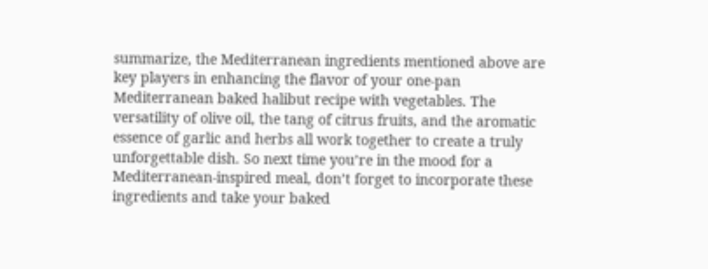summarize, the Mediterranean ingredients mentioned above are key players in enhancing the flavor of your one-pan Mediterranean baked halibut recipe with vegetables. The versatility of olive oil, the tang of citrus fruits, and the aromatic essence of garlic and herbs all work together to create a truly unforgettable dish. So next time you’re in the mood for a Mediterranean-inspired meal, don’t forget to incorporate these ingredients and take your baked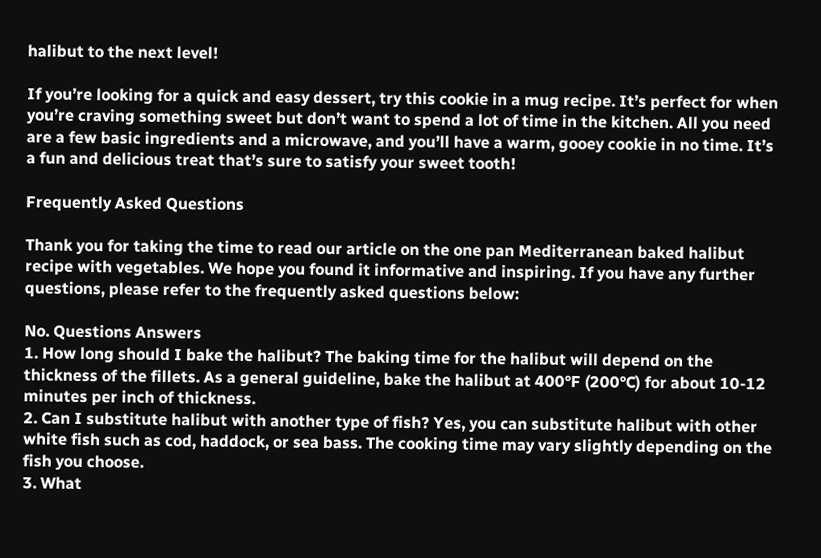halibut to the next level!

If you’re looking for a quick and easy dessert, try this cookie in a mug recipe. It’s perfect for when you’re craving something sweet but don’t want to spend a lot of time in the kitchen. All you need are a few basic ingredients and a microwave, and you’ll have a warm, gooey cookie in no time. It’s a fun and delicious treat that’s sure to satisfy your sweet tooth!

Frequently Asked Questions

Thank you for taking the time to read our article on the one pan Mediterranean baked halibut recipe with vegetables. We hope you found it informative and inspiring. If you have any further questions, please refer to the frequently asked questions below:

No. Questions Answers
1. How long should I bake the halibut? The baking time for the halibut will depend on the thickness of the fillets. As a general guideline, bake the halibut at 400°F (200°C) for about 10-12 minutes per inch of thickness.
2. Can I substitute halibut with another type of fish? Yes, you can substitute halibut with other white fish such as cod, haddock, or sea bass. The cooking time may vary slightly depending on the fish you choose.
3. What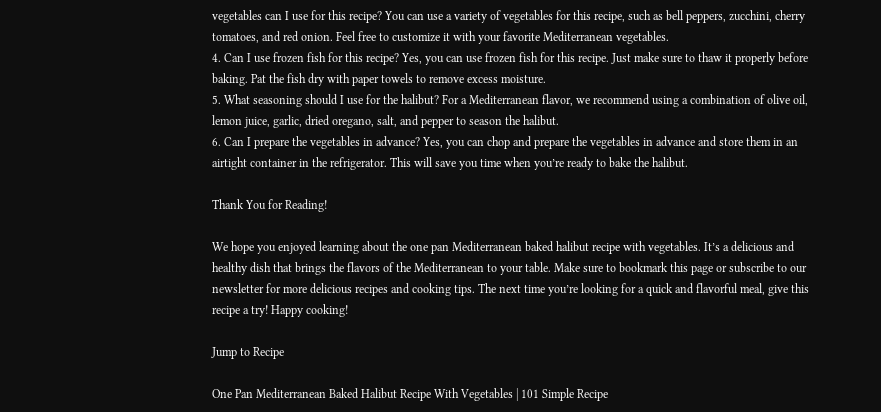vegetables can I use for this recipe? You can use a variety of vegetables for this recipe, such as bell peppers, zucchini, cherry tomatoes, and red onion. Feel free to customize it with your favorite Mediterranean vegetables.
4. Can I use frozen fish for this recipe? Yes, you can use frozen fish for this recipe. Just make sure to thaw it properly before baking. Pat the fish dry with paper towels to remove excess moisture.
5. What seasoning should I use for the halibut? For a Mediterranean flavor, we recommend using a combination of olive oil, lemon juice, garlic, dried oregano, salt, and pepper to season the halibut.
6. Can I prepare the vegetables in advance? Yes, you can chop and prepare the vegetables in advance and store them in an airtight container in the refrigerator. This will save you time when you’re ready to bake the halibut.

Thank You for Reading!

We hope you enjoyed learning about the one pan Mediterranean baked halibut recipe with vegetables. It’s a delicious and healthy dish that brings the flavors of the Mediterranean to your table. Make sure to bookmark this page or subscribe to our newsletter for more delicious recipes and cooking tips. The next time you’re looking for a quick and flavorful meal, give this recipe a try! Happy cooking!

Jump to Recipe

One Pan Mediterranean Baked Halibut Recipe With Vegetables | 101 Simple Recipe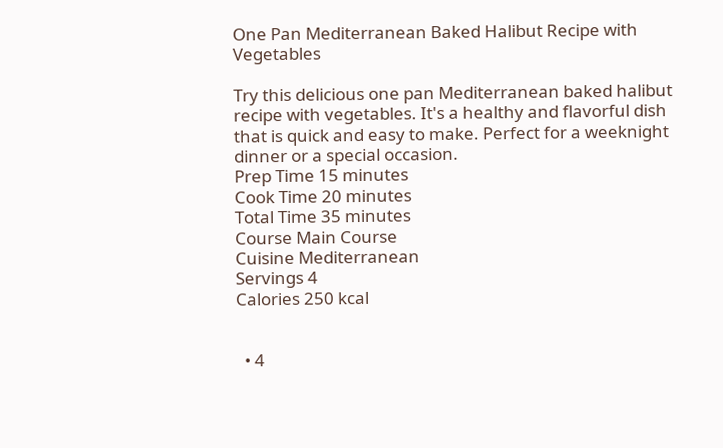One Pan Mediterranean Baked Halibut Recipe with Vegetables

Try this delicious one pan Mediterranean baked halibut recipe with vegetables. It's a healthy and flavorful dish that is quick and easy to make. Perfect for a weeknight dinner or a special occasion.
Prep Time 15 minutes
Cook Time 20 minutes
Total Time 35 minutes
Course Main Course
Cuisine Mediterranean
Servings 4
Calories 250 kcal


  • 4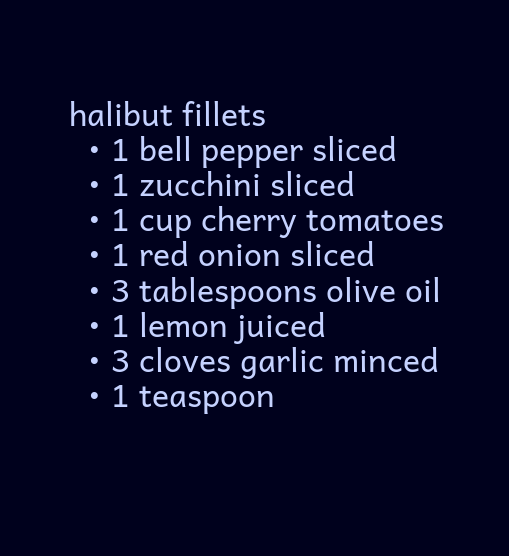halibut fillets
  • 1 bell pepper sliced
  • 1 zucchini sliced
  • 1 cup cherry tomatoes
  • 1 red onion sliced
  • 3 tablespoons olive oil
  • 1 lemon juiced
  • 3 cloves garlic minced
  • 1 teaspoon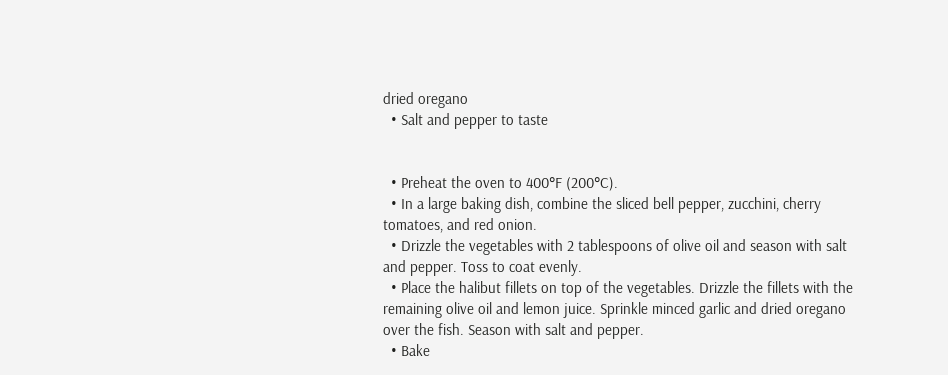dried oregano
  • Salt and pepper to taste


  • Preheat the oven to 400°F (200°C).
  • In a large baking dish, combine the sliced bell pepper, zucchini, cherry tomatoes, and red onion.
  • Drizzle the vegetables with 2 tablespoons of olive oil and season with salt and pepper. Toss to coat evenly.
  • Place the halibut fillets on top of the vegetables. Drizzle the fillets with the remaining olive oil and lemon juice. Sprinkle minced garlic and dried oregano over the fish. Season with salt and pepper.
  • Bake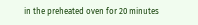in the preheated oven for 20 minutes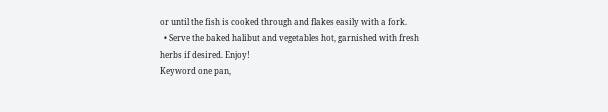or until the fish is cooked through and flakes easily with a fork.
  • Serve the baked halibut and vegetables hot, garnished with fresh herbs if desired. Enjoy!
Keyword one pan,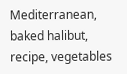Mediterranean, baked halibut, recipe, vegetables